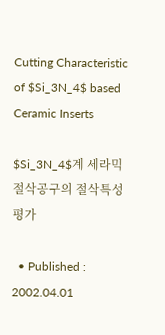Cutting Characteristic of $Si_3N_4$ based Ceramic Inserts

$Si_3N_4$계 세라믹 절삭공구의 절삭특성 평가

  • Published : 2002.04.01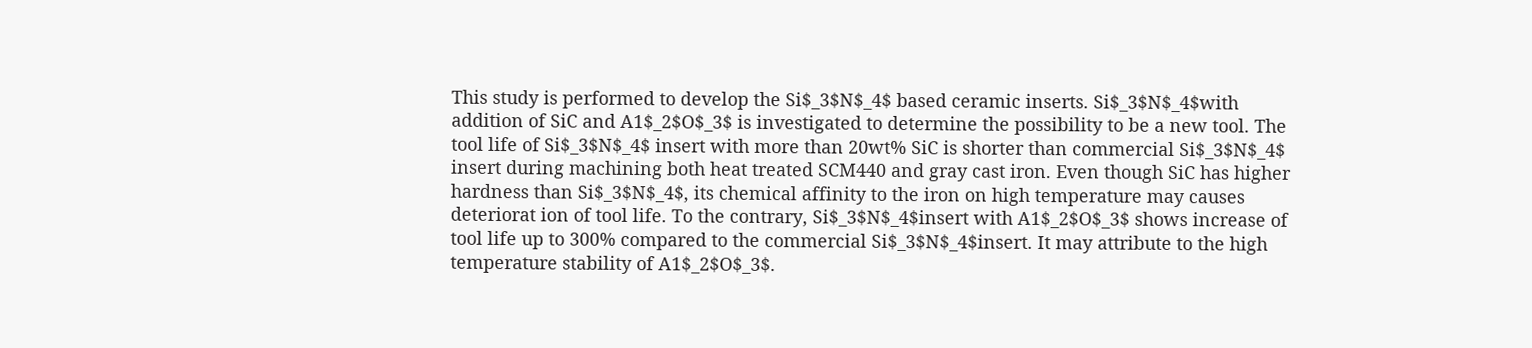This study is performed to develop the Si$_3$N$_4$ based ceramic inserts. Si$_3$N$_4$with addition of SiC and A1$_2$O$_3$ is investigated to determine the possibility to be a new tool. The tool life of Si$_3$N$_4$ insert with more than 20wt% SiC is shorter than commercial Si$_3$N$_4$ insert during machining both heat treated SCM440 and gray cast iron. Even though SiC has higher hardness than Si$_3$N$_4$, its chemical affinity to the iron on high temperature may causes deteriorat ion of tool life. To the contrary, Si$_3$N$_4$insert with A1$_2$O$_3$ shows increase of tool life up to 300% compared to the commercial Si$_3$N$_4$insert. It may attribute to the high temperature stability of A1$_2$O$_3$.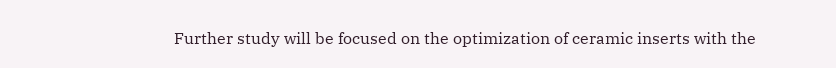Further study will be focused on the optimization of ceramic inserts with the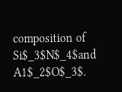composition of Si$_3$N$_4$and A1$_2$O$_3$.